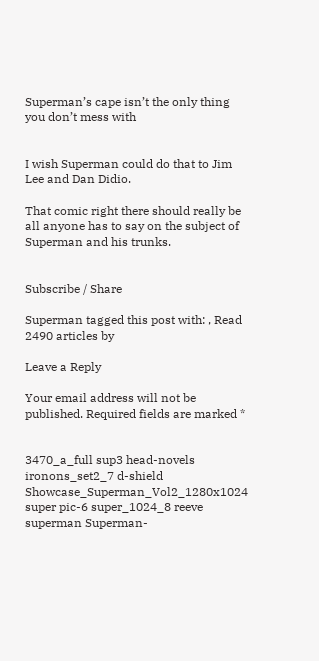Superman’s cape isn’t the only thing you don’t mess with


I wish Superman could do that to Jim Lee and Dan Didio.

That comic right there should really be all anyone has to say on the subject of Superman and his trunks.


Subscribe / Share

Superman tagged this post with: , Read 2490 articles by

Leave a Reply

Your email address will not be published. Required fields are marked *


3470_a_full sup3 head-novels ironons_set2_7 d-shield Showcase_Superman_Vol2_1280x1024 super pic-6 super_1024_8 reeve superman Superman-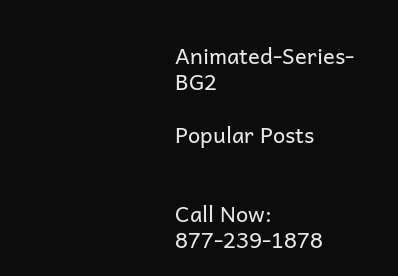Animated-Series-BG2

Popular Posts


Call Now: 877-239-1878